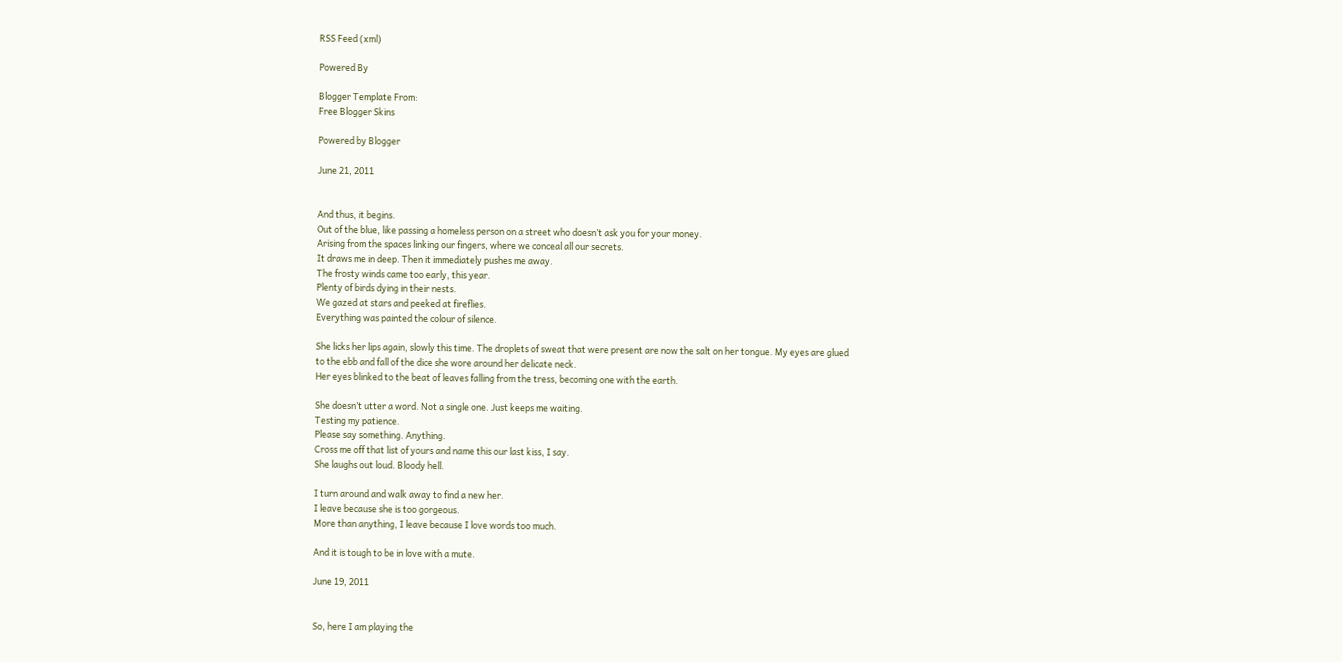RSS Feed (xml)

Powered By

Blogger Template From:
Free Blogger Skins

Powered by Blogger

June 21, 2011


And thus, it begins.
Out of the blue, like passing a homeless person on a street who doesn’t ask you for your money.
Arising from the spaces linking our fingers, where we conceal all our secrets.
It draws me in deep. Then it immediately pushes me away.
The frosty winds came too early, this year.
Plenty of birds dying in their nests.
We gazed at stars and peeked at fireflies.
Everything was painted the colour of silence.

She licks her lips again, slowly this time. The droplets of sweat that were present are now the salt on her tongue. My eyes are glued to the ebb and fall of the dice she wore around her delicate neck.
Her eyes blinked to the beat of leaves falling from the tress, becoming one with the earth.

She doesn’t utter a word. Not a single one. Just keeps me waiting.
Testing my patience.
Please say something. Anything.
Cross me off that list of yours and name this our last kiss, I say.
She laughs out loud. Bloody hell.

I turn around and walk away to find a new her.
I leave because she is too gorgeous.
More than anything, I leave because I love words too much.

And it is tough to be in love with a mute.

June 19, 2011


So, here I am playing the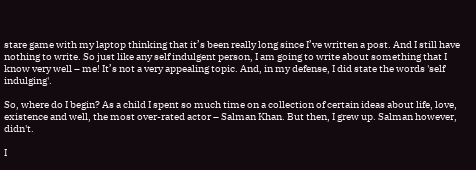stare game with my laptop thinking that it’s been really long since I’ve written a post. And I still have nothing to write. So just like any self indulgent person, I am going to write about something that I know very well – me! It’s not a very appealing topic. And, in my defense, I did state the words 'self indulging'.

So, where do I begin? As a child I spent so much time on a collection of certain ideas about life, love, existence and well, the most over-rated actor – Salman Khan. But then, I grew up. Salman however, didn't.

I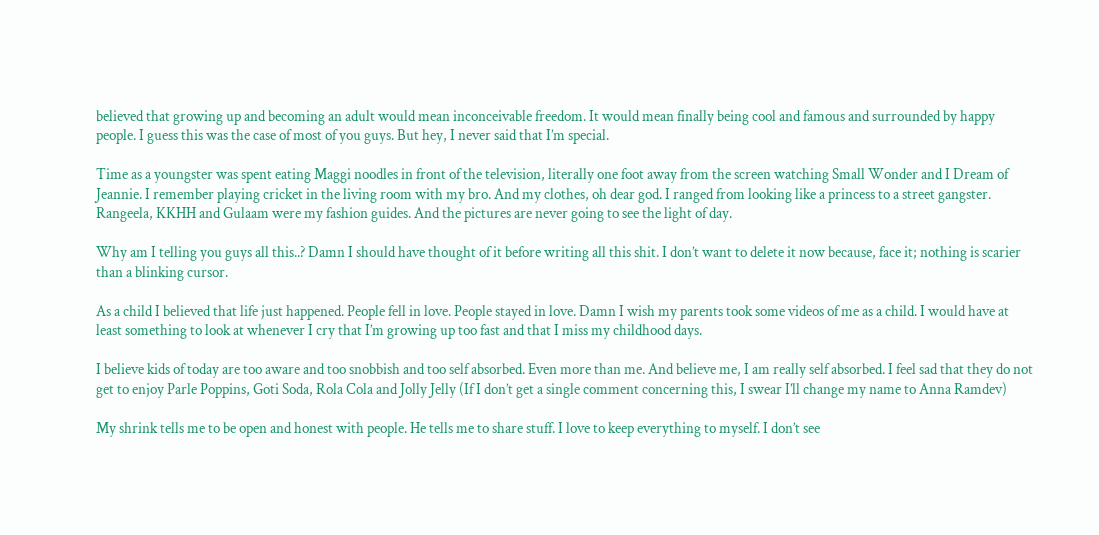believed that growing up and becoming an adult would mean inconceivable freedom. It would mean finally being cool and famous and surrounded by happy people. I guess this was the case of most of you guys. But hey, I never said that I’m special.

Time as a youngster was spent eating Maggi noodles in front of the television, literally one foot away from the screen watching Small Wonder and I Dream of Jeannie. I remember playing cricket in the living room with my bro. And my clothes, oh dear god. I ranged from looking like a princess to a street gangster. Rangeela, KKHH and Gulaam were my fashion guides. And the pictures are never going to see the light of day.

Why am I telling you guys all this..? Damn I should have thought of it before writing all this shit. I don’t want to delete it now because, face it; nothing is scarier than a blinking cursor.

As a child I believed that life just happened. People fell in love. People stayed in love. Damn I wish my parents took some videos of me as a child. I would have at least something to look at whenever I cry that I’m growing up too fast and that I miss my childhood days.

I believe kids of today are too aware and too snobbish and too self absorbed. Even more than me. And believe me, I am really self absorbed. I feel sad that they do not get to enjoy Parle Poppins, Goti Soda, Rola Cola and Jolly Jelly (If I don’t get a single comment concerning this, I swear I’ll change my name to Anna Ramdev)

My shrink tells me to be open and honest with people. He tells me to share stuff. I love to keep everything to myself. I don’t see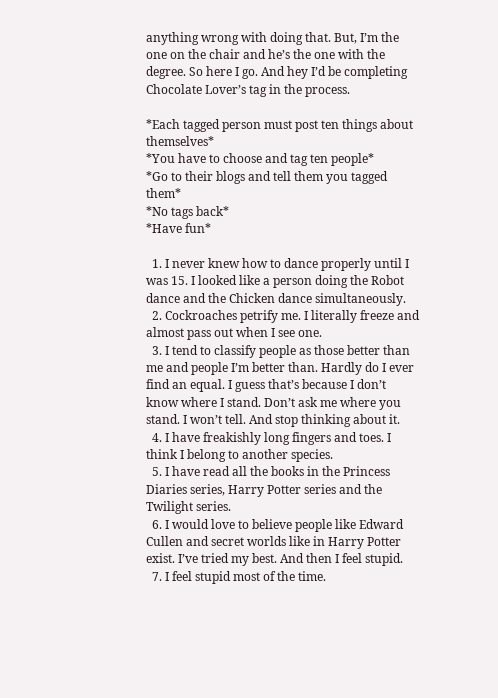anything wrong with doing that. But, I’m the one on the chair and he’s the one with the degree. So here I go. And hey I’d be completing Chocolate Lover’s tag in the process.

*Each tagged person must post ten things about themselves*
*You have to choose and tag ten people*
*Go to their blogs and tell them you tagged them*
*No tags back*
*Have fun*

  1. I never knew how to dance properly until I was 15. I looked like a person doing the Robot dance and the Chicken dance simultaneously.
  2. Cockroaches petrify me. I literally freeze and almost pass out when I see one.
  3. I tend to classify people as those better than me and people I’m better than. Hardly do I ever find an equal. I guess that’s because I don’t know where I stand. Don’t ask me where you stand. I won’t tell. And stop thinking about it.
  4. I have freakishly long fingers and toes. I think I belong to another species.
  5. I have read all the books in the Princess Diaries series, Harry Potter series and the Twilight series.
  6. I would love to believe people like Edward Cullen and secret worlds like in Harry Potter exist. I’ve tried my best. And then I feel stupid.
  7. I feel stupid most of the time.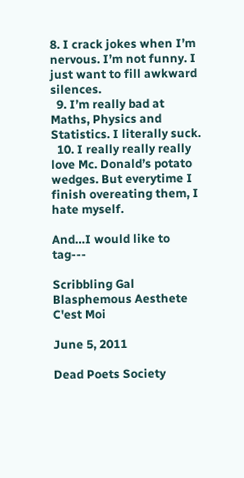8. I crack jokes when I’m nervous. I’m not funny. I just want to fill awkward silences.
  9. I’m really bad at Maths, Physics and Statistics. I literally suck.
  10. I really really really love Mc. Donald’s potato wedges. But everytime I finish overeating them, I hate myself.

And…I would like to tag---

Scribbling Gal
Blasphemous Aesthete
C'est Moi

June 5, 2011

Dead Poets Society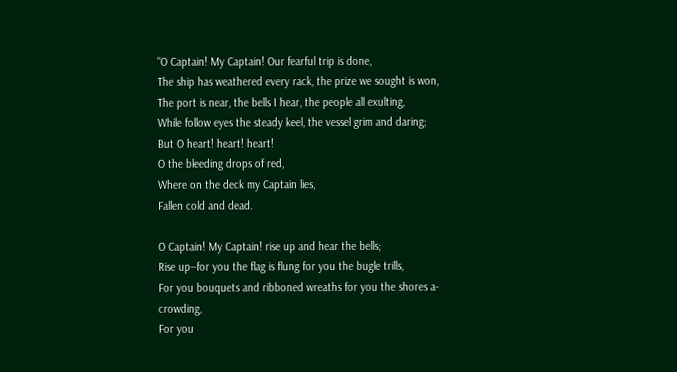"O Captain! My Captain! Our fearful trip is done,
The ship has weathered every rack, the prize we sought is won,
The port is near, the bells I hear, the people all exulting,
While follow eyes the steady keel, the vessel grim and daring;
But O heart! heart! heart!
O the bleeding drops of red,
Where on the deck my Captain lies,
Fallen cold and dead.

O Captain! My Captain! rise up and hear the bells;
Rise up--for you the flag is flung for you the bugle trills,
For you bouquets and ribboned wreaths for you the shores a-crowding,
For you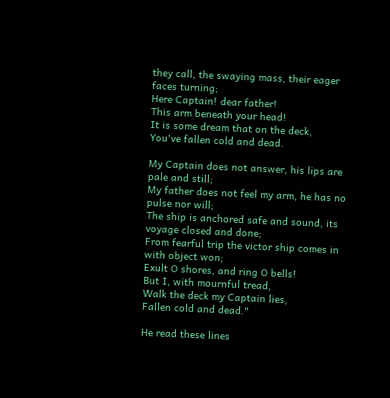they call, the swaying mass, their eager faces turning;
Here Captain! dear father!
This arm beneath your head!
It is some dream that on the deck,
You've fallen cold and dead.

My Captain does not answer, his lips are pale and still;
My father does not feel my arm, he has no pulse nor will;
The ship is anchored safe and sound, its voyage closed and done;
From fearful trip the victor ship comes in with object won;
Exult O shores, and ring O bells!
But I, with mournful tread,
Walk the deck my Captain lies,
Fallen cold and dead."

He read these lines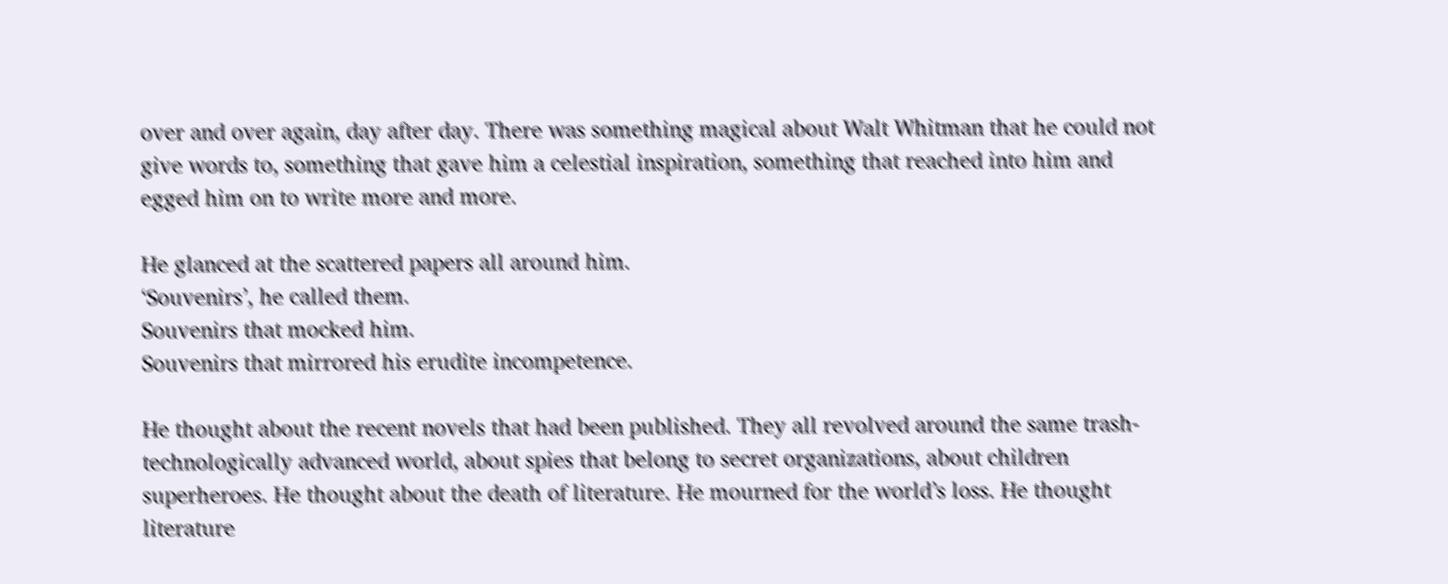over and over again, day after day. There was something magical about Walt Whitman that he could not give words to, something that gave him a celestial inspiration, something that reached into him and egged him on to write more and more.

He glanced at the scattered papers all around him.
‘Souvenirs’, he called them.
Souvenirs that mocked him.
Souvenirs that mirrored his erudite incompetence.

He thought about the recent novels that had been published. They all revolved around the same trash- technologically advanced world, about spies that belong to secret organizations, about children superheroes. He thought about the death of literature. He mourned for the world’s loss. He thought literature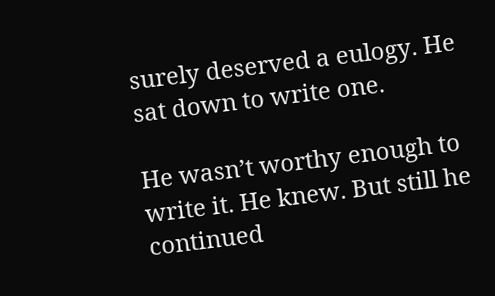surely deserved a eulogy. He sat down to write one.

He wasn’t worthy enough to write it. He knew. But still he continued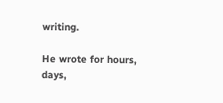writing.

He wrote for hours, days,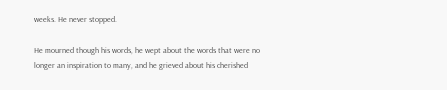weeks. He never stopped.

He mourned though his words, he wept about the words that were no longer an inspiration to many, and he grieved about his cherished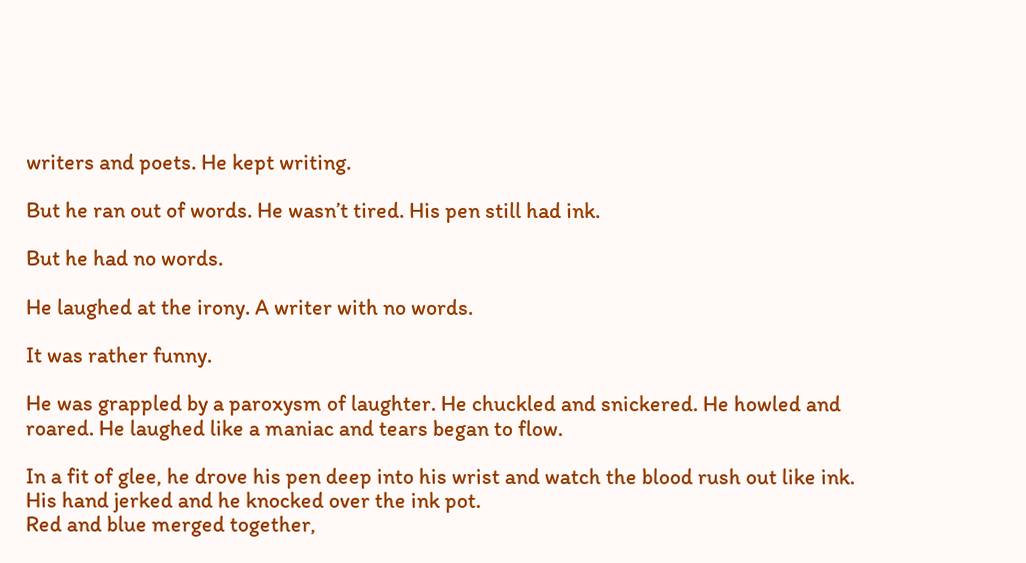writers and poets. He kept writing.

But he ran out of words. He wasn’t tired. His pen still had ink.

But he had no words.

He laughed at the irony. A writer with no words.

It was rather funny.

He was grappled by a paroxysm of laughter. He chuckled and snickered. He howled and roared. He laughed like a maniac and tears began to flow.

In a fit of glee, he drove his pen deep into his wrist and watch the blood rush out like ink.
His hand jerked and he knocked over the ink pot.
Red and blue merged together,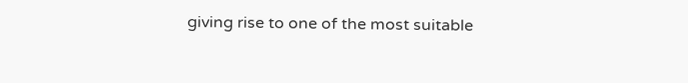giving rise to one of the most suitable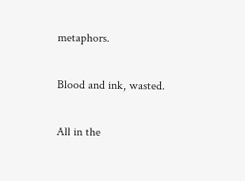metaphors.

Blood and ink, wasted.

All in the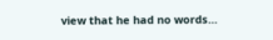view that he had no words…